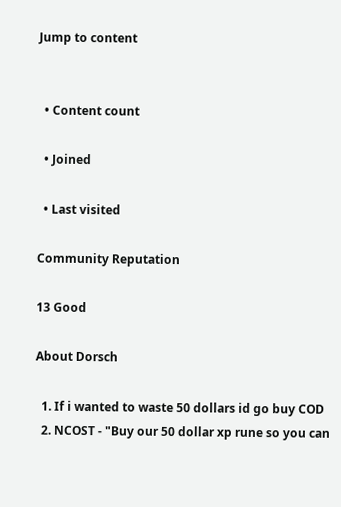Jump to content


  • Content count

  • Joined

  • Last visited

Community Reputation

13 Good

About Dorsch

  1. If i wanted to waste 50 dollars id go buy COD
  2. NCOST - "Buy our 50 dollar xp rune so you can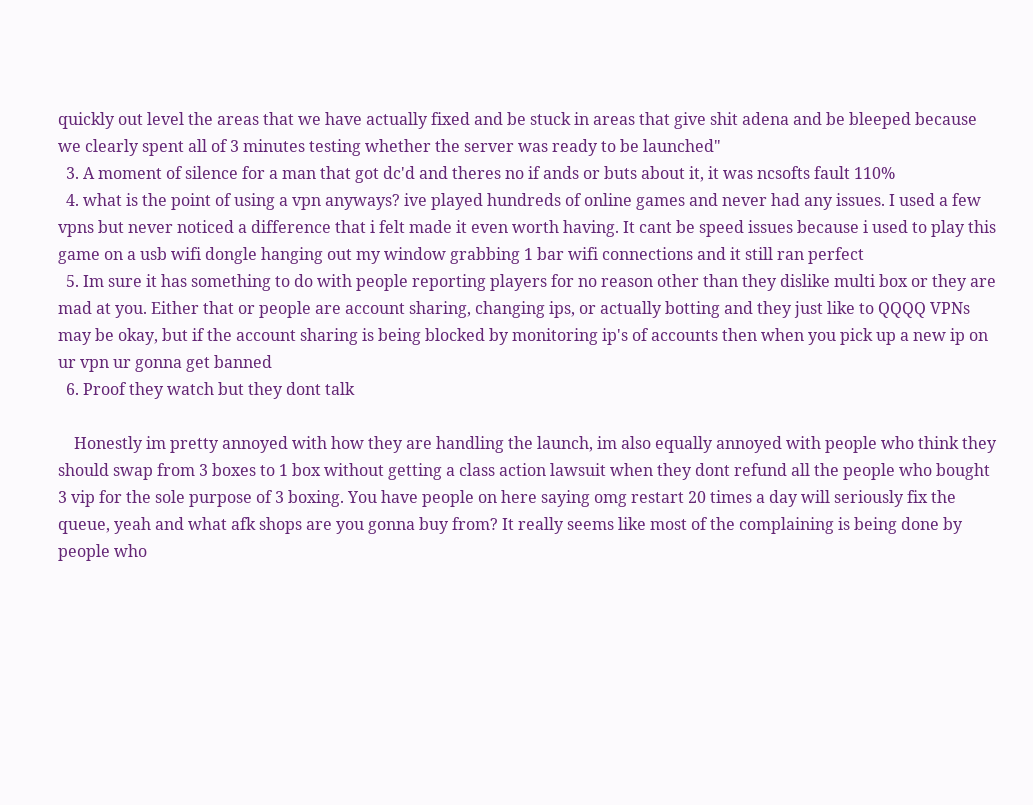quickly out level the areas that we have actually fixed and be stuck in areas that give shit adena and be bleeped because we clearly spent all of 3 minutes testing whether the server was ready to be launched"
  3. A moment of silence for a man that got dc'd and theres no if ands or buts about it, it was ncsofts fault 110%
  4. what is the point of using a vpn anyways? ive played hundreds of online games and never had any issues. I used a few vpns but never noticed a difference that i felt made it even worth having. It cant be speed issues because i used to play this game on a usb wifi dongle hanging out my window grabbing 1 bar wifi connections and it still ran perfect
  5. Im sure it has something to do with people reporting players for no reason other than they dislike multi box or they are mad at you. Either that or people are account sharing, changing ips, or actually botting and they just like to QQQQ VPNs may be okay, but if the account sharing is being blocked by monitoring ip's of accounts then when you pick up a new ip on ur vpn ur gonna get banned
  6. Proof they watch but they dont talk

    Honestly im pretty annoyed with how they are handling the launch, im also equally annoyed with people who think they should swap from 3 boxes to 1 box without getting a class action lawsuit when they dont refund all the people who bought 3 vip for the sole purpose of 3 boxing. You have people on here saying omg restart 20 times a day will seriously fix the queue, yeah and what afk shops are you gonna buy from? It really seems like most of the complaining is being done by people who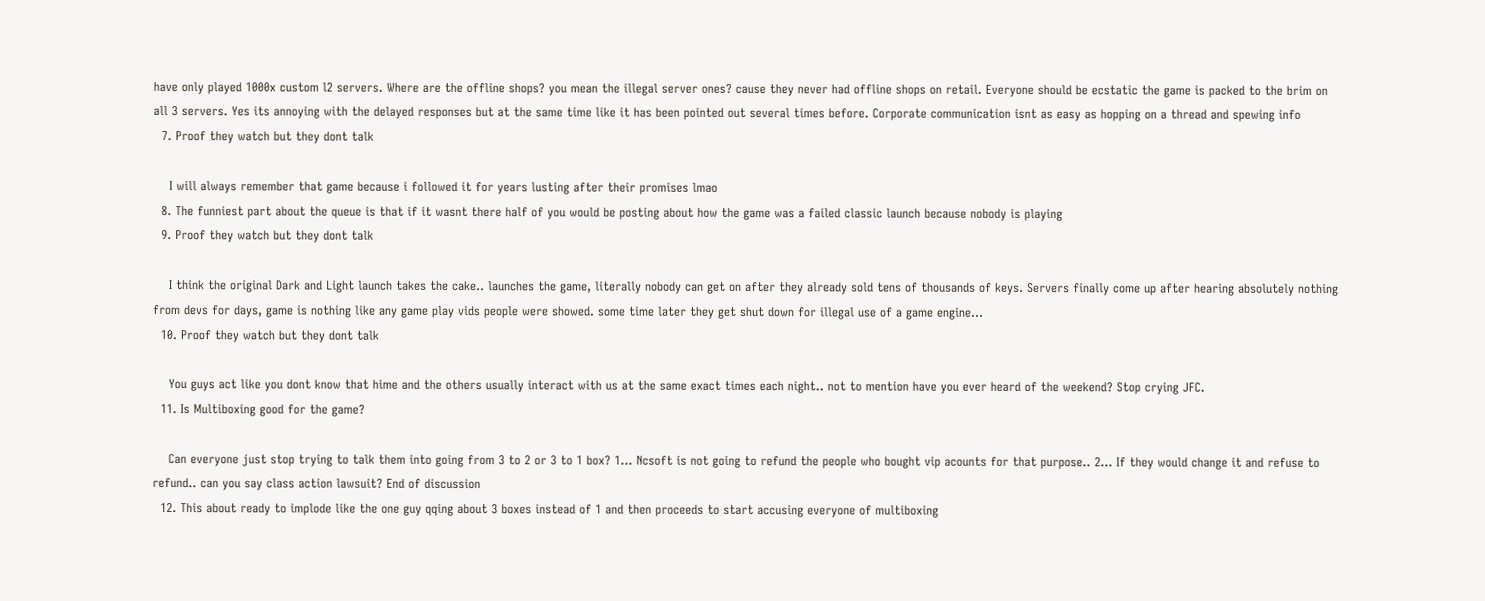have only played 1000x custom l2 servers. Where are the offline shops? you mean the illegal server ones? cause they never had offline shops on retail. Everyone should be ecstatic the game is packed to the brim on all 3 servers. Yes its annoying with the delayed responses but at the same time like it has been pointed out several times before. Corporate communication isnt as easy as hopping on a thread and spewing info
  7. Proof they watch but they dont talk

    I will always remember that game because i followed it for years lusting after their promises lmao
  8. The funniest part about the queue is that if it wasnt there half of you would be posting about how the game was a failed classic launch because nobody is playing
  9. Proof they watch but they dont talk

    I think the original Dark and Light launch takes the cake.. launches the game, literally nobody can get on after they already sold tens of thousands of keys. Servers finally come up after hearing absolutely nothing from devs for days, game is nothing like any game play vids people were showed. some time later they get shut down for illegal use of a game engine...
  10. Proof they watch but they dont talk

    You guys act like you dont know that hime and the others usually interact with us at the same exact times each night.. not to mention have you ever heard of the weekend? Stop crying JFC.
  11. Is Multiboxing good for the game?

    Can everyone just stop trying to talk them into going from 3 to 2 or 3 to 1 box? 1... Ncsoft is not going to refund the people who bought vip acounts for that purpose.. 2... If they would change it and refuse to refund.. can you say class action lawsuit? End of discussion
  12. This about ready to implode like the one guy qqing about 3 boxes instead of 1 and then proceeds to start accusing everyone of multiboxing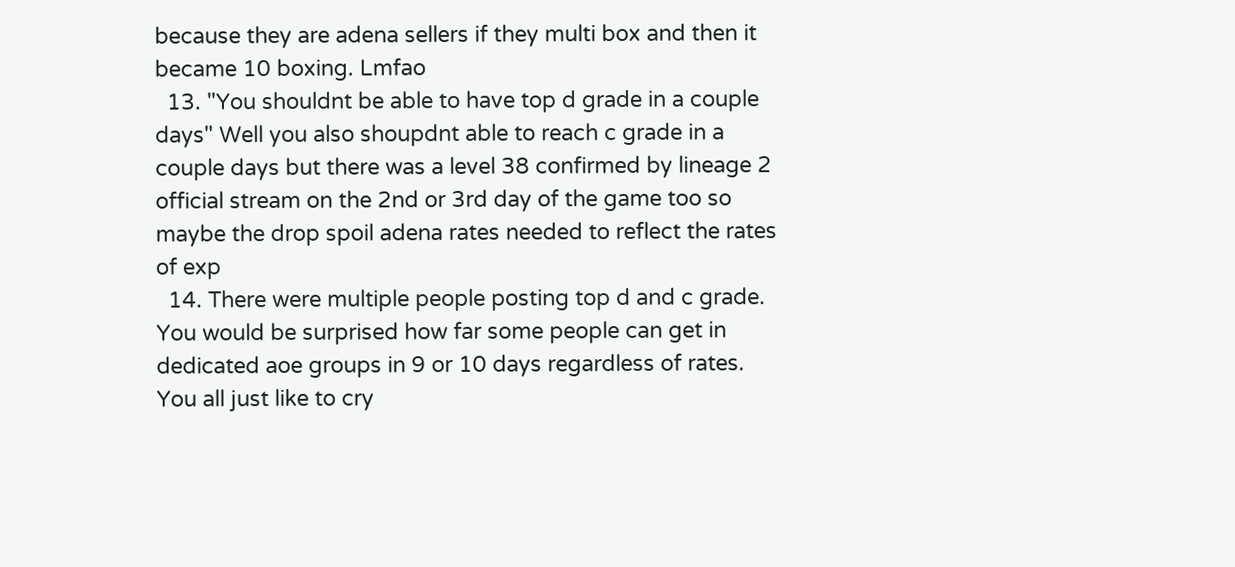because they are adena sellers if they multi box and then it became 10 boxing. Lmfao
  13. "You shouldnt be able to have top d grade in a couple days" Well you also shoupdnt able to reach c grade in a couple days but there was a level 38 confirmed by lineage 2 official stream on the 2nd or 3rd day of the game too so maybe the drop spoil adena rates needed to reflect the rates of exp
  14. There were multiple people posting top d and c grade. You would be surprised how far some people can get in dedicated aoe groups in 9 or 10 days regardless of rates. You all just like to cry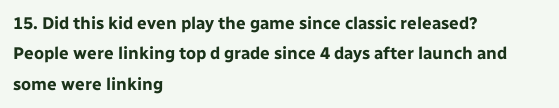15. Did this kid even play the game since classic released? People were linking top d grade since 4 days after launch and some were linking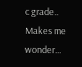c grade.. Makes me wonder...